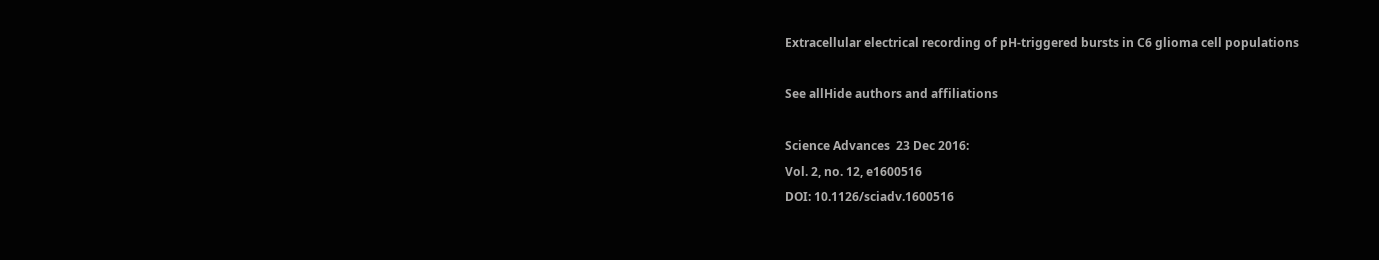Extracellular electrical recording of pH-triggered bursts in C6 glioma cell populations

See allHide authors and affiliations

Science Advances  23 Dec 2016:
Vol. 2, no. 12, e1600516
DOI: 10.1126/sciadv.1600516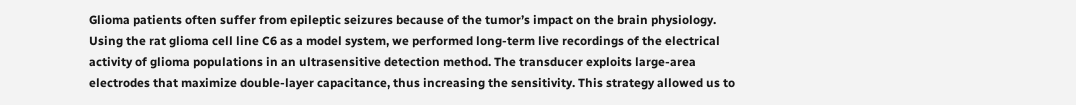Glioma patients often suffer from epileptic seizures because of the tumor’s impact on the brain physiology. Using the rat glioma cell line C6 as a model system, we performed long-term live recordings of the electrical activity of glioma populations in an ultrasensitive detection method. The transducer exploits large-area electrodes that maximize double-layer capacitance, thus increasing the sensitivity. This strategy allowed us to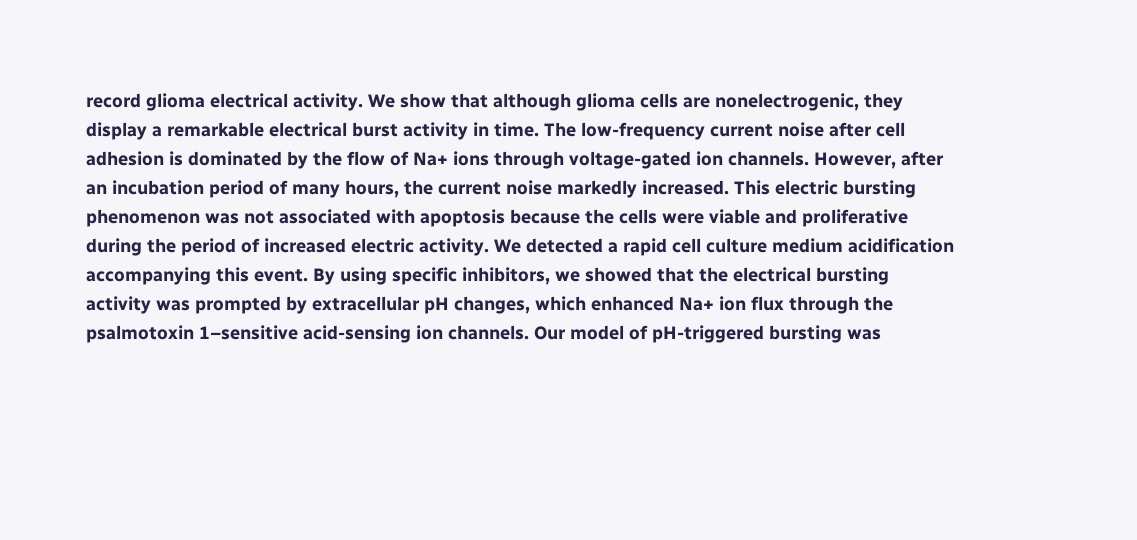record glioma electrical activity. We show that although glioma cells are nonelectrogenic, they display a remarkable electrical burst activity in time. The low-frequency current noise after cell adhesion is dominated by the flow of Na+ ions through voltage-gated ion channels. However, after an incubation period of many hours, the current noise markedly increased. This electric bursting phenomenon was not associated with apoptosis because the cells were viable and proliferative during the period of increased electric activity. We detected a rapid cell culture medium acidification accompanying this event. By using specific inhibitors, we showed that the electrical bursting activity was prompted by extracellular pH changes, which enhanced Na+ ion flux through the psalmotoxin 1–sensitive acid-sensing ion channels. Our model of pH-triggered bursting was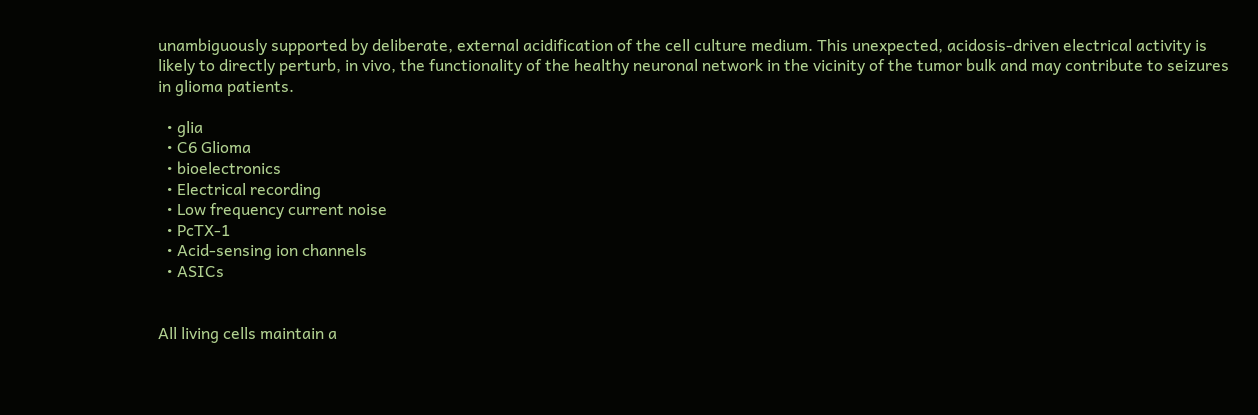unambiguously supported by deliberate, external acidification of the cell culture medium. This unexpected, acidosis-driven electrical activity is likely to directly perturb, in vivo, the functionality of the healthy neuronal network in the vicinity of the tumor bulk and may contribute to seizures in glioma patients.

  • glia
  • C6 Glioma
  • bioelectronics
  • Electrical recording
  • Low frequency current noise
  • PcTX-1
  • Acid-sensing ion channels
  • ASICs


All living cells maintain a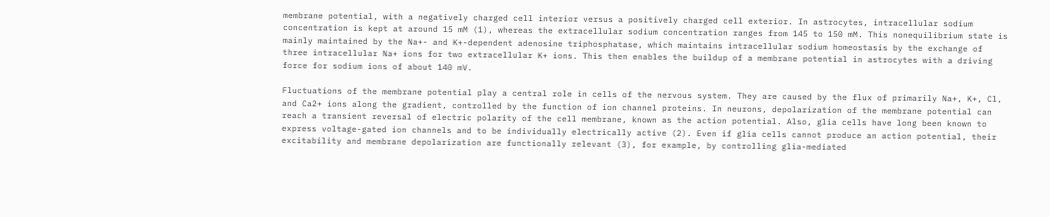membrane potential, with a negatively charged cell interior versus a positively charged cell exterior. In astrocytes, intracellular sodium concentration is kept at around 15 mM (1), whereas the extracellular sodium concentration ranges from 145 to 150 mM. This nonequilibrium state is mainly maintained by the Na+- and K+-dependent adenosine triphosphatase, which maintains intracellular sodium homeostasis by the exchange of three intracellular Na+ ions for two extracellular K+ ions. This then enables the buildup of a membrane potential in astrocytes with a driving force for sodium ions of about 140 mV.

Fluctuations of the membrane potential play a central role in cells of the nervous system. They are caused by the flux of primarily Na+, K+, Cl, and Ca2+ ions along the gradient, controlled by the function of ion channel proteins. In neurons, depolarization of the membrane potential can reach a transient reversal of electric polarity of the cell membrane, known as the action potential. Also, glia cells have long been known to express voltage-gated ion channels and to be individually electrically active (2). Even if glia cells cannot produce an action potential, their excitability and membrane depolarization are functionally relevant (3), for example, by controlling glia-mediated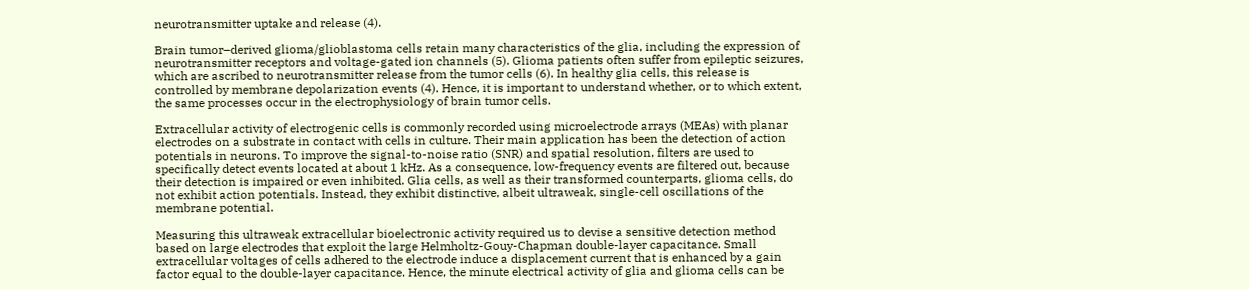neurotransmitter uptake and release (4).

Brain tumor–derived glioma/glioblastoma cells retain many characteristics of the glia, including the expression of neurotransmitter receptors and voltage-gated ion channels (5). Glioma patients often suffer from epileptic seizures, which are ascribed to neurotransmitter release from the tumor cells (6). In healthy glia cells, this release is controlled by membrane depolarization events (4). Hence, it is important to understand whether, or to which extent, the same processes occur in the electrophysiology of brain tumor cells.

Extracellular activity of electrogenic cells is commonly recorded using microelectrode arrays (MEAs) with planar electrodes on a substrate in contact with cells in culture. Their main application has been the detection of action potentials in neurons. To improve the signal-to-noise ratio (SNR) and spatial resolution, filters are used to specifically detect events located at about 1 kHz. As a consequence, low-frequency events are filtered out, because their detection is impaired or even inhibited. Glia cells, as well as their transformed counterparts, glioma cells, do not exhibit action potentials. Instead, they exhibit distinctive, albeit ultraweak, single-cell oscillations of the membrane potential.

Measuring this ultraweak extracellular bioelectronic activity required us to devise a sensitive detection method based on large electrodes that exploit the large Helmholtz-Gouy-Chapman double-layer capacitance. Small extracellular voltages of cells adhered to the electrode induce a displacement current that is enhanced by a gain factor equal to the double-layer capacitance. Hence, the minute electrical activity of glia and glioma cells can be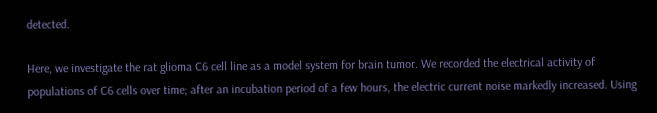detected.

Here, we investigate the rat glioma C6 cell line as a model system for brain tumor. We recorded the electrical activity of populations of C6 cells over time; after an incubation period of a few hours, the electric current noise markedly increased. Using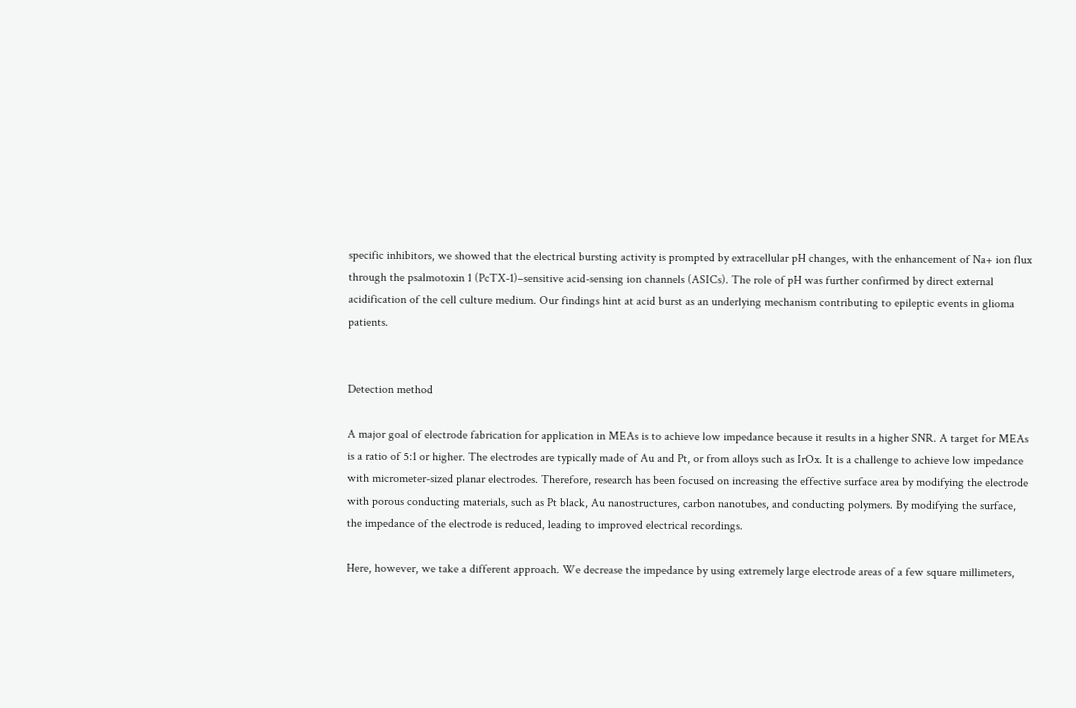specific inhibitors, we showed that the electrical bursting activity is prompted by extracellular pH changes, with the enhancement of Na+ ion flux through the psalmotoxin 1 (PcTX-1)–sensitive acid-sensing ion channels (ASICs). The role of pH was further confirmed by direct external acidification of the cell culture medium. Our findings hint at acid burst as an underlying mechanism contributing to epileptic events in glioma patients.


Detection method

A major goal of electrode fabrication for application in MEAs is to achieve low impedance because it results in a higher SNR. A target for MEAs is a ratio of 5:1 or higher. The electrodes are typically made of Au and Pt, or from alloys such as IrOx. It is a challenge to achieve low impedance with micrometer-sized planar electrodes. Therefore, research has been focused on increasing the effective surface area by modifying the electrode with porous conducting materials, such as Pt black, Au nanostructures, carbon nanotubes, and conducting polymers. By modifying the surface, the impedance of the electrode is reduced, leading to improved electrical recordings.

Here, however, we take a different approach. We decrease the impedance by using extremely large electrode areas of a few square millimeters,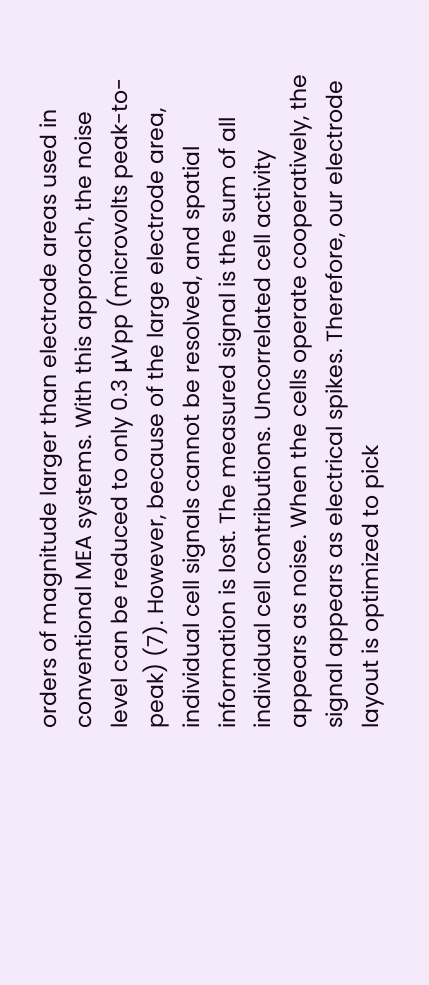orders of magnitude larger than electrode areas used in conventional MEA systems. With this approach, the noise level can be reduced to only 0.3 μVpp (microvolts peak-to-peak) (7). However, because of the large electrode area, individual cell signals cannot be resolved, and spatial information is lost. The measured signal is the sum of all individual cell contributions. Uncorrelated cell activity appears as noise. When the cells operate cooperatively, the signal appears as electrical spikes. Therefore, our electrode layout is optimized to pick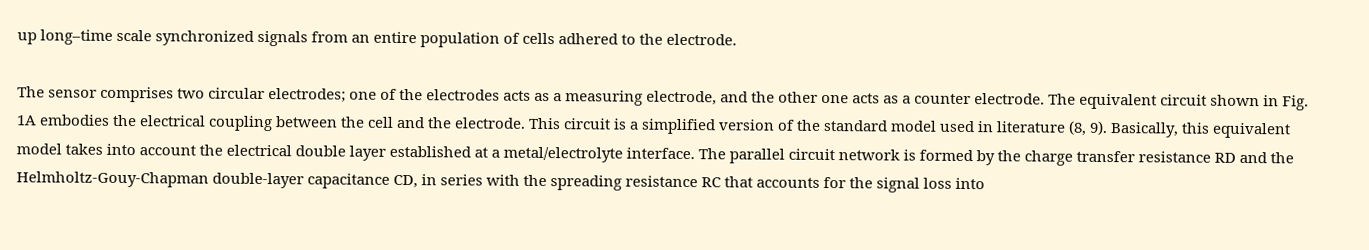up long–time scale synchronized signals from an entire population of cells adhered to the electrode.

The sensor comprises two circular electrodes; one of the electrodes acts as a measuring electrode, and the other one acts as a counter electrode. The equivalent circuit shown in Fig. 1A embodies the electrical coupling between the cell and the electrode. This circuit is a simplified version of the standard model used in literature (8, 9). Basically, this equivalent model takes into account the electrical double layer established at a metal/electrolyte interface. The parallel circuit network is formed by the charge transfer resistance RD and the Helmholtz-Gouy-Chapman double-layer capacitance CD, in series with the spreading resistance RC that accounts for the signal loss into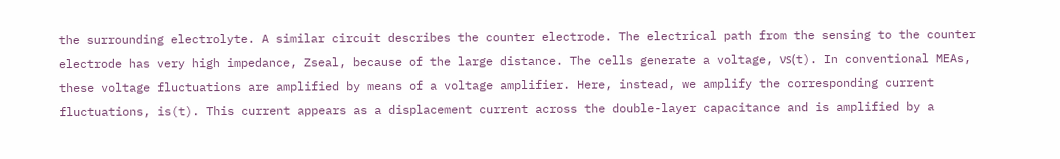the surrounding electrolyte. A similar circuit describes the counter electrode. The electrical path from the sensing to the counter electrode has very high impedance, Zseal, because of the large distance. The cells generate a voltage, νs(t). In conventional MEAs, these voltage fluctuations are amplified by means of a voltage amplifier. Here, instead, we amplify the corresponding current fluctuations, is(t). This current appears as a displacement current across the double-layer capacitance and is amplified by a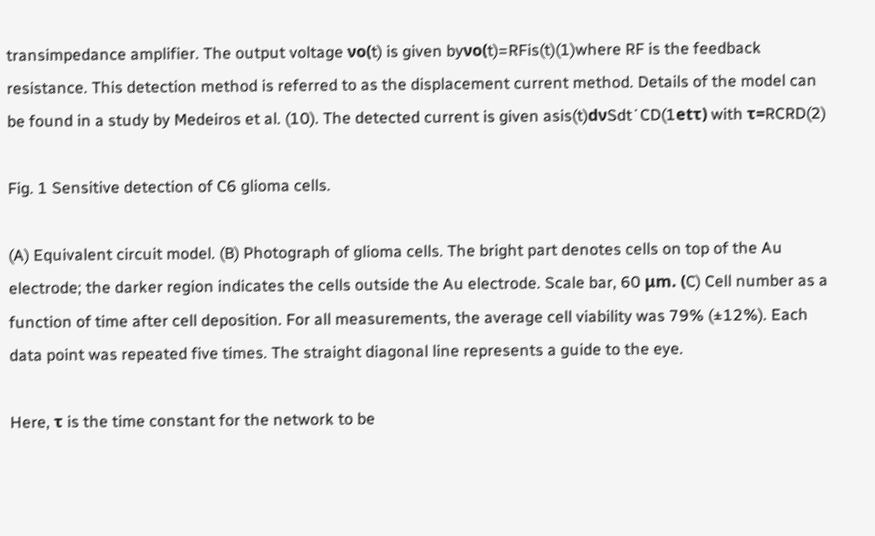transimpedance amplifier. The output voltage νo(t) is given byνo(t)=RFis(t)(1)where RF is the feedback resistance. This detection method is referred to as the displacement current method. Details of the model can be found in a study by Medeiros et al. (10). The detected current is given asis(t)dνSdt˙CD(1etτ) with τ=RCRD(2)

Fig. 1 Sensitive detection of C6 glioma cells.

(A) Equivalent circuit model. (B) Photograph of glioma cells. The bright part denotes cells on top of the Au electrode; the darker region indicates the cells outside the Au electrode. Scale bar, 60 μm. (C) Cell number as a function of time after cell deposition. For all measurements, the average cell viability was 79% (±12%). Each data point was repeated five times. The straight diagonal line represents a guide to the eye.

Here, τ is the time constant for the network to be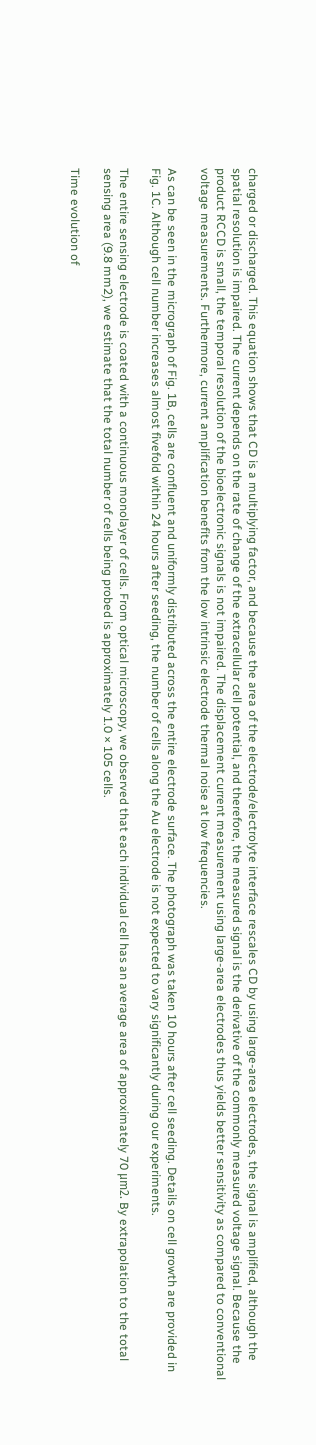charged or discharged. This equation shows that CD is a multiplying factor, and because the area of the electrode/electrolyte interface rescales CD by using large-area electrodes, the signal is amplified, although the spatial resolution is impaired. The current depends on the rate of change of the extracellular cell potential, and therefore, the measured signal is the derivative of the commonly measured voltage signal. Because the product RCCD is small, the temporal resolution of the bioelectronic signals is not impaired. The displacement current measurement using large-area electrodes thus yields better sensitivity as compared to conventional voltage measurements. Furthermore, current amplification benefits from the low intrinsic electrode thermal noise at low frequencies.

As can be seen in the micrograph of Fig. 1B, cells are confluent and uniformly distributed across the entire electrode surface. The photograph was taken 10 hours after cell seeding. Details on cell growth are provided in Fig. 1C. Although cell number increases almost fivefold within 24 hours after seeding, the number of cells along the Au electrode is not expected to vary significantly during our experiments.

The entire sensing electrode is coated with a continuous monolayer of cells. From optical microscopy, we observed that each individual cell has an average area of approximately 70 μm2. By extrapolation to the total sensing area (9.8 mm2), we estimate that the total number of cells being probed is approximately 1.0 × 105 cells.

Time evolution of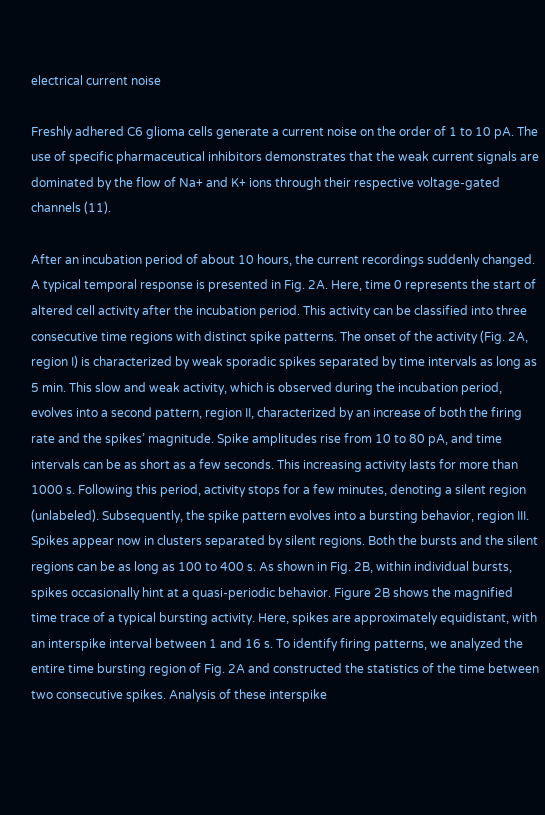electrical current noise

Freshly adhered C6 glioma cells generate a current noise on the order of 1 to 10 pA. The use of specific pharmaceutical inhibitors demonstrates that the weak current signals are dominated by the flow of Na+ and K+ ions through their respective voltage-gated channels (11).

After an incubation period of about 10 hours, the current recordings suddenly changed. A typical temporal response is presented in Fig. 2A. Here, time 0 represents the start of altered cell activity after the incubation period. This activity can be classified into three consecutive time regions with distinct spike patterns. The onset of the activity (Fig. 2A, region I) is characterized by weak sporadic spikes separated by time intervals as long as 5 min. This slow and weak activity, which is observed during the incubation period, evolves into a second pattern, region II, characterized by an increase of both the firing rate and the spikes’ magnitude. Spike amplitudes rise from 10 to 80 pA, and time intervals can be as short as a few seconds. This increasing activity lasts for more than 1000 s. Following this period, activity stops for a few minutes, denoting a silent region (unlabeled). Subsequently, the spike pattern evolves into a bursting behavior, region III. Spikes appear now in clusters separated by silent regions. Both the bursts and the silent regions can be as long as 100 to 400 s. As shown in Fig. 2B, within individual bursts, spikes occasionally hint at a quasi-periodic behavior. Figure 2B shows the magnified time trace of a typical bursting activity. Here, spikes are approximately equidistant, with an interspike interval between 1 and 16 s. To identify firing patterns, we analyzed the entire time bursting region of Fig. 2A and constructed the statistics of the time between two consecutive spikes. Analysis of these interspike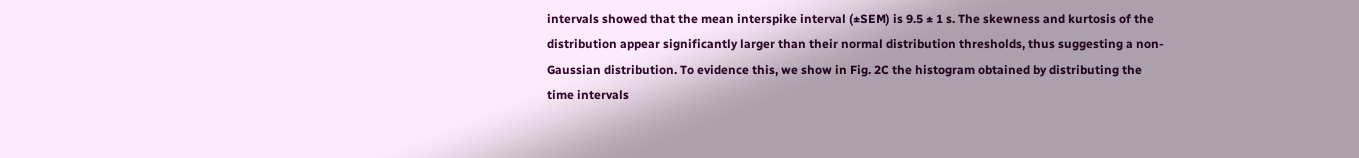intervals showed that the mean interspike interval (±SEM) is 9.5 ± 1 s. The skewness and kurtosis of the distribution appear significantly larger than their normal distribution thresholds, thus suggesting a non-Gaussian distribution. To evidence this, we show in Fig. 2C the histogram obtained by distributing the time intervals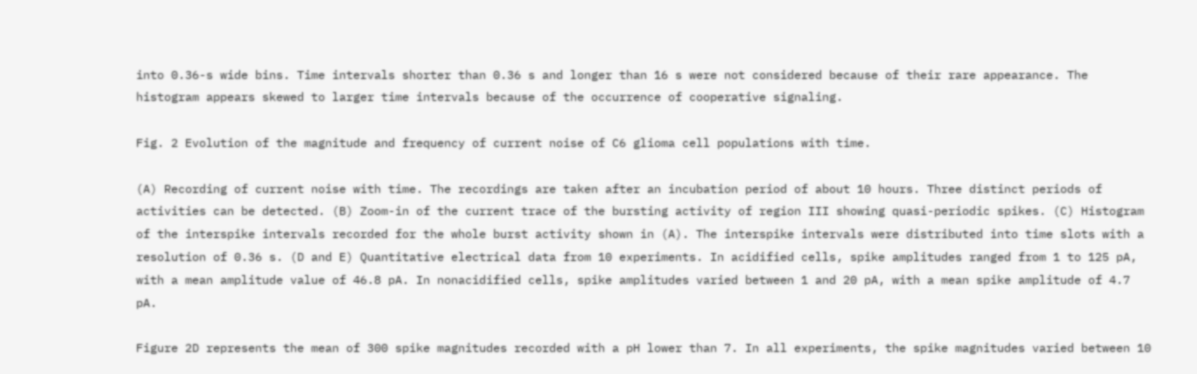into 0.36-s wide bins. Time intervals shorter than 0.36 s and longer than 16 s were not considered because of their rare appearance. The histogram appears skewed to larger time intervals because of the occurrence of cooperative signaling.

Fig. 2 Evolution of the magnitude and frequency of current noise of C6 glioma cell populations with time.

(A) Recording of current noise with time. The recordings are taken after an incubation period of about 10 hours. Three distinct periods of activities can be detected. (B) Zoom-in of the current trace of the bursting activity of region III showing quasi-periodic spikes. (C) Histogram of the interspike intervals recorded for the whole burst activity shown in (A). The interspike intervals were distributed into time slots with a resolution of 0.36 s. (D and E) Quantitative electrical data from 10 experiments. In acidified cells, spike amplitudes ranged from 1 to 125 pA, with a mean amplitude value of 46.8 pA. In nonacidified cells, spike amplitudes varied between 1 and 20 pA, with a mean spike amplitude of 4.7 pA.

Figure 2D represents the mean of 300 spike magnitudes recorded with a pH lower than 7. In all experiments, the spike magnitudes varied between 10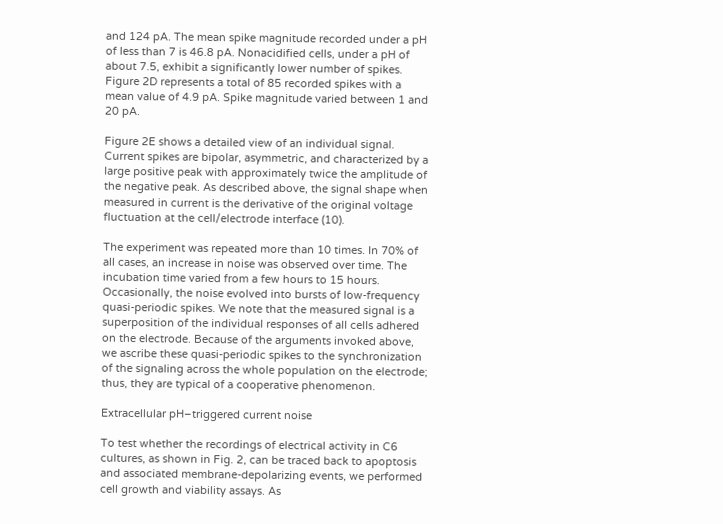and 124 pA. The mean spike magnitude recorded under a pH of less than 7 is 46.8 pA. Nonacidified cells, under a pH of about 7.5, exhibit a significantly lower number of spikes. Figure 2D represents a total of 85 recorded spikes with a mean value of 4.9 pA. Spike magnitude varied between 1 and 20 pA.

Figure 2E shows a detailed view of an individual signal. Current spikes are bipolar, asymmetric, and characterized by a large positive peak with approximately twice the amplitude of the negative peak. As described above, the signal shape when measured in current is the derivative of the original voltage fluctuation at the cell/electrode interface (10).

The experiment was repeated more than 10 times. In 70% of all cases, an increase in noise was observed over time. The incubation time varied from a few hours to 15 hours. Occasionally, the noise evolved into bursts of low-frequency quasi-periodic spikes. We note that the measured signal is a superposition of the individual responses of all cells adhered on the electrode. Because of the arguments invoked above, we ascribe these quasi-periodic spikes to the synchronization of the signaling across the whole population on the electrode; thus, they are typical of a cooperative phenomenon.

Extracellular pH–triggered current noise

To test whether the recordings of electrical activity in C6 cultures, as shown in Fig. 2, can be traced back to apoptosis and associated membrane-depolarizing events, we performed cell growth and viability assays. As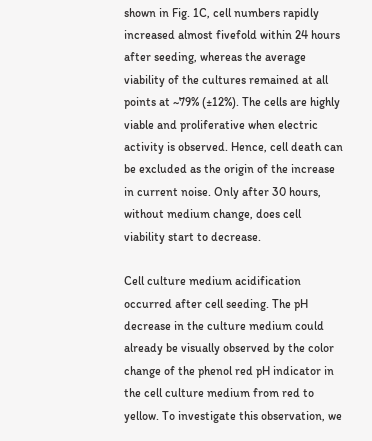shown in Fig. 1C, cell numbers rapidly increased almost fivefold within 24 hours after seeding, whereas the average viability of the cultures remained at all points at ~79% (±12%). The cells are highly viable and proliferative when electric activity is observed. Hence, cell death can be excluded as the origin of the increase in current noise. Only after 30 hours, without medium change, does cell viability start to decrease.

Cell culture medium acidification occurred after cell seeding. The pH decrease in the culture medium could already be visually observed by the color change of the phenol red pH indicator in the cell culture medium from red to yellow. To investigate this observation, we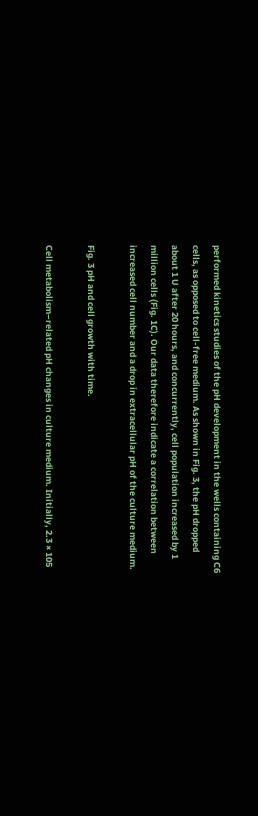performed kinetics studies of the pH development in the wells containing C6 cells, as opposed to cell-free medium. As shown in Fig. 3, the pH dropped about 1 U after 20 hours, and concurrently, cell population increased by 1 million cells (Fig. 1C). Our data therefore indicate a correlation between increased cell number and a drop in extracellular pH of the culture medium.

Fig. 3 pH and cell growth with time.

Cell metabolism–related pH changes in culture medium. Initially, 2.3 × 105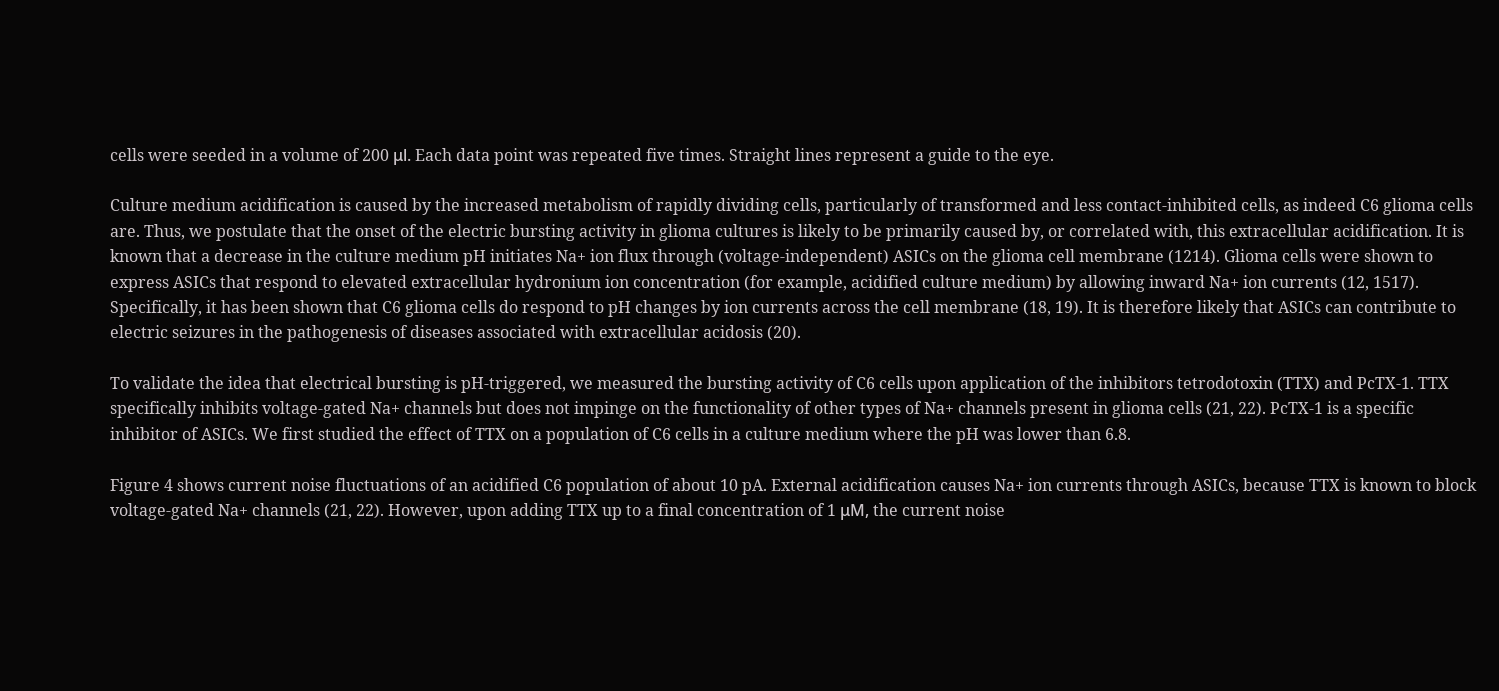cells were seeded in a volume of 200 μl. Each data point was repeated five times. Straight lines represent a guide to the eye.

Culture medium acidification is caused by the increased metabolism of rapidly dividing cells, particularly of transformed and less contact-inhibited cells, as indeed C6 glioma cells are. Thus, we postulate that the onset of the electric bursting activity in glioma cultures is likely to be primarily caused by, or correlated with, this extracellular acidification. It is known that a decrease in the culture medium pH initiates Na+ ion flux through (voltage-independent) ASICs on the glioma cell membrane (1214). Glioma cells were shown to express ASICs that respond to elevated extracellular hydronium ion concentration (for example, acidified culture medium) by allowing inward Na+ ion currents (12, 1517). Specifically, it has been shown that C6 glioma cells do respond to pH changes by ion currents across the cell membrane (18, 19). It is therefore likely that ASICs can contribute to electric seizures in the pathogenesis of diseases associated with extracellular acidosis (20).

To validate the idea that electrical bursting is pH-triggered, we measured the bursting activity of C6 cells upon application of the inhibitors tetrodotoxin (TTX) and PcTX-1. TTX specifically inhibits voltage-gated Na+ channels but does not impinge on the functionality of other types of Na+ channels present in glioma cells (21, 22). PcTX-1 is a specific inhibitor of ASICs. We first studied the effect of TTX on a population of C6 cells in a culture medium where the pH was lower than 6.8.

Figure 4 shows current noise fluctuations of an acidified C6 population of about 10 pA. External acidification causes Na+ ion currents through ASICs, because TTX is known to block voltage-gated Na+ channels (21, 22). However, upon adding TTX up to a final concentration of 1 μM, the current noise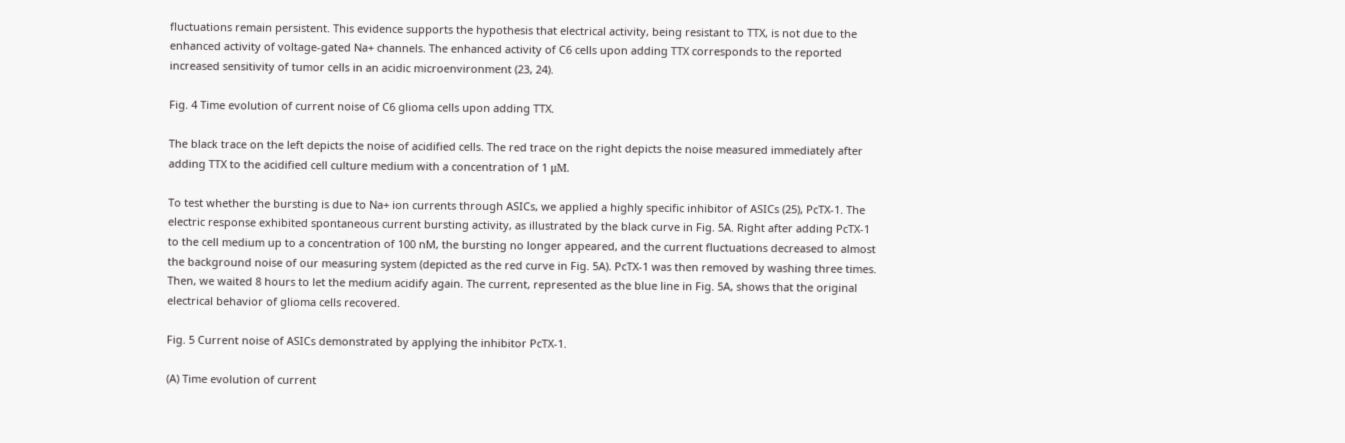fluctuations remain persistent. This evidence supports the hypothesis that electrical activity, being resistant to TTX, is not due to the enhanced activity of voltage-gated Na+ channels. The enhanced activity of C6 cells upon adding TTX corresponds to the reported increased sensitivity of tumor cells in an acidic microenvironment (23, 24).

Fig. 4 Time evolution of current noise of C6 glioma cells upon adding TTX.

The black trace on the left depicts the noise of acidified cells. The red trace on the right depicts the noise measured immediately after adding TTX to the acidified cell culture medium with a concentration of 1 μM.

To test whether the bursting is due to Na+ ion currents through ASICs, we applied a highly specific inhibitor of ASICs (25), PcTX-1. The electric response exhibited spontaneous current bursting activity, as illustrated by the black curve in Fig. 5A. Right after adding PcTX-1 to the cell medium up to a concentration of 100 nM, the bursting no longer appeared, and the current fluctuations decreased to almost the background noise of our measuring system (depicted as the red curve in Fig. 5A). PcTX-1 was then removed by washing three times. Then, we waited 8 hours to let the medium acidify again. The current, represented as the blue line in Fig. 5A, shows that the original electrical behavior of glioma cells recovered.

Fig. 5 Current noise of ASICs demonstrated by applying the inhibitor PcTX-1.

(A) Time evolution of current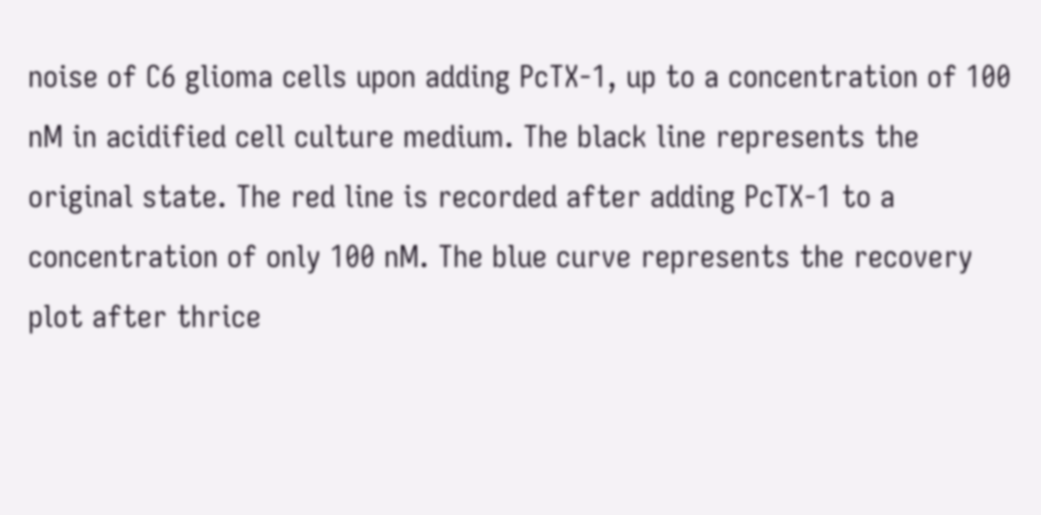noise of C6 glioma cells upon adding PcTX-1, up to a concentration of 100 nM in acidified cell culture medium. The black line represents the original state. The red line is recorded after adding PcTX-1 to a concentration of only 100 nM. The blue curve represents the recovery plot after thrice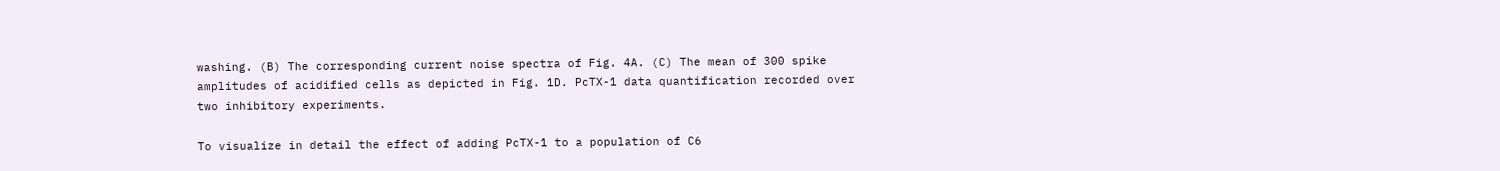washing. (B) The corresponding current noise spectra of Fig. 4A. (C) The mean of 300 spike amplitudes of acidified cells as depicted in Fig. 1D. PcTX-1 data quantification recorded over two inhibitory experiments.

To visualize in detail the effect of adding PcTX-1 to a population of C6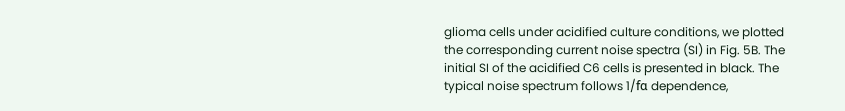glioma cells under acidified culture conditions, we plotted the corresponding current noise spectra (SI) in Fig. 5B. The initial SI of the acidified C6 cells is presented in black. The typical noise spectrum follows 1/fα dependence,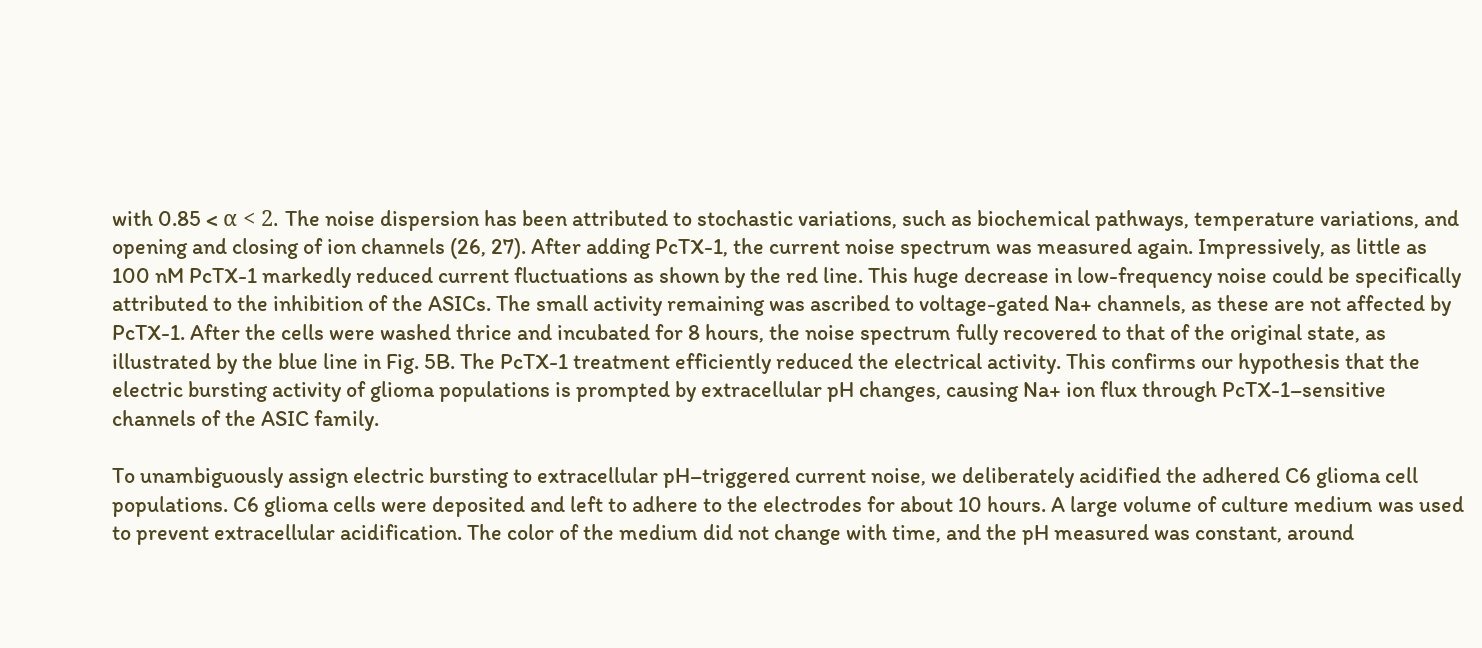with 0.85 < α < 2. The noise dispersion has been attributed to stochastic variations, such as biochemical pathways, temperature variations, and opening and closing of ion channels (26, 27). After adding PcTX-1, the current noise spectrum was measured again. Impressively, as little as 100 nM PcTX-1 markedly reduced current fluctuations as shown by the red line. This huge decrease in low-frequency noise could be specifically attributed to the inhibition of the ASICs. The small activity remaining was ascribed to voltage-gated Na+ channels, as these are not affected by PcTX-1. After the cells were washed thrice and incubated for 8 hours, the noise spectrum fully recovered to that of the original state, as illustrated by the blue line in Fig. 5B. The PcTX-1 treatment efficiently reduced the electrical activity. This confirms our hypothesis that the electric bursting activity of glioma populations is prompted by extracellular pH changes, causing Na+ ion flux through PcTX-1–sensitive channels of the ASIC family.

To unambiguously assign electric bursting to extracellular pH–triggered current noise, we deliberately acidified the adhered C6 glioma cell populations. C6 glioma cells were deposited and left to adhere to the electrodes for about 10 hours. A large volume of culture medium was used to prevent extracellular acidification. The color of the medium did not change with time, and the pH measured was constant, around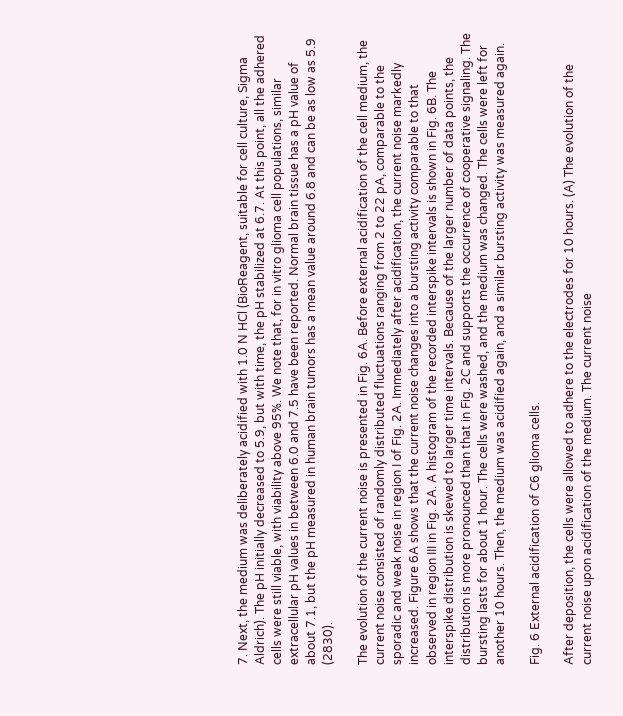7. Next, the medium was deliberately acidified with 1.0 N HCl (BioReagent, suitable for cell culture, Sigma Aldrich). The pH initially decreased to 5.9, but with time, the pH stabilized at 6.7. At this point, all the adhered cells were still viable, with viability above 95%. We note that, for in vitro glioma cell populations, similar extracellular pH values in between 6.0 and 7.5 have been reported. Normal brain tissue has a pH value of about 7.1, but the pH measured in human brain tumors has a mean value around 6.8 and can be as low as 5.9 (2830).

The evolution of the current noise is presented in Fig. 6A. Before external acidification of the cell medium, the current noise consisted of randomly distributed fluctuations ranging from 2 to 22 pA, comparable to the sporadic and weak noise in region I of Fig. 2A. Immediately after acidification, the current noise markedly increased. Figure 6A shows that the current noise changes into a bursting activity comparable to that observed in region III in Fig. 2A. A histogram of the recorded interspike intervals is shown in Fig. 6B. The interspike distribution is skewed to larger time intervals. Because of the larger number of data points, the distribution is more pronounced than that in Fig. 2C and supports the occurrence of cooperative signaling. The bursting lasts for about 1 hour. The cells were washed, and the medium was changed. The cells were left for another 10 hours. Then, the medium was acidified again, and a similar bursting activity was measured again.

Fig. 6 External acidification of C6 glioma cells.

After deposition, the cells were allowed to adhere to the electrodes for 10 hours. (A) The evolution of the current noise upon acidification of the medium. The current noise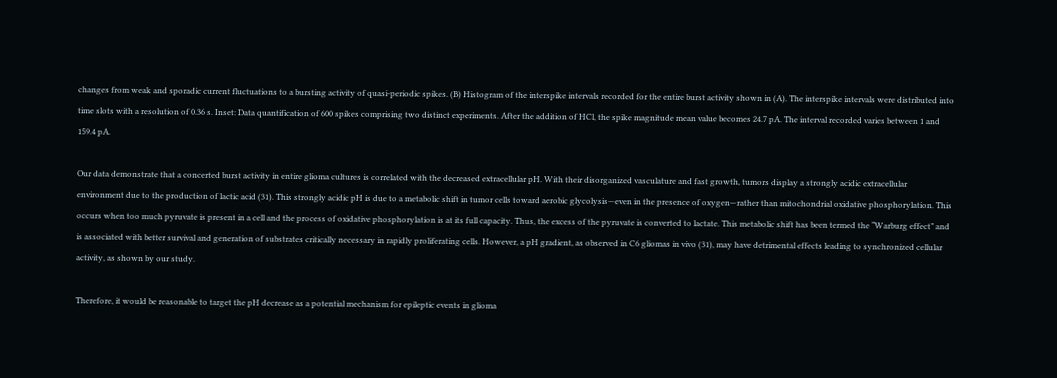changes from weak and sporadic current fluctuations to a bursting activity of quasi-periodic spikes. (B) Histogram of the interspike intervals recorded for the entire burst activity shown in (A). The interspike intervals were distributed into time slots with a resolution of 0.36 s. Inset: Data quantification of 600 spikes comprising two distinct experiments. After the addition of HCl, the spike magnitude mean value becomes 24.7 pA. The interval recorded varies between 1 and 159.4 pA.

Our data demonstrate that a concerted burst activity in entire glioma cultures is correlated with the decreased extracellular pH. With their disorganized vasculature and fast growth, tumors display a strongly acidic extracellular environment due to the production of lactic acid (31). This strongly acidic pH is due to a metabolic shift in tumor cells toward aerobic glycolysis—even in the presence of oxygen—rather than mitochondrial oxidative phosphorylation. This occurs when too much pyruvate is present in a cell and the process of oxidative phosphorylation is at its full capacity. Thus, the excess of the pyruvate is converted to lactate. This metabolic shift has been termed the “Warburg effect” and is associated with better survival and generation of substrates critically necessary in rapidly proliferating cells. However, a pH gradient, as observed in C6 gliomas in vivo (31), may have detrimental effects leading to synchronized cellular activity, as shown by our study.

Therefore, it would be reasonable to target the pH decrease as a potential mechanism for epileptic events in glioma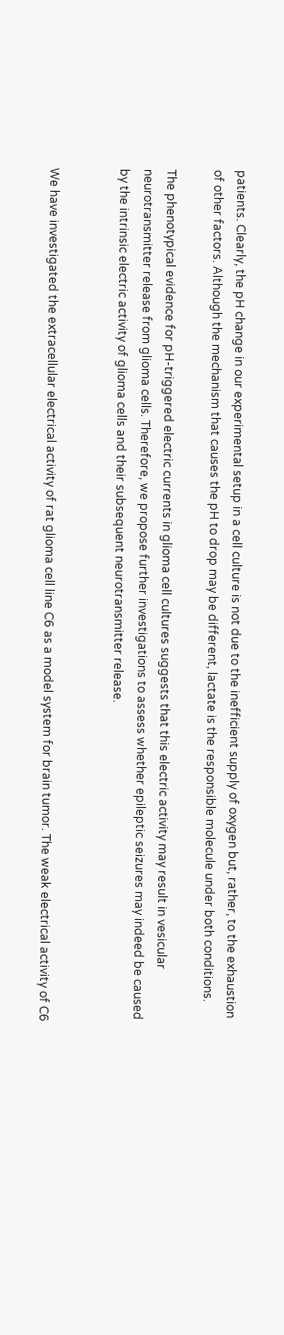patients. Clearly, the pH change in our experimental setup in a cell culture is not due to the inefficient supply of oxygen but, rather, to the exhaustion of other factors. Although the mechanism that causes the pH to drop may be different, lactate is the responsible molecule under both conditions.

The phenotypical evidence for pH-triggered electric currents in glioma cell cultures suggests that this electric activity may result in vesicular neurotransmitter release from glioma cells. Therefore, we propose further investigations to assess whether epileptic seizures may indeed be caused by the intrinsic electric activity of glioma cells and their subsequent neurotransmitter release.


We have investigated the extracellular electrical activity of rat glioma cell line C6 as a model system for brain tumor. The weak electrical activity of C6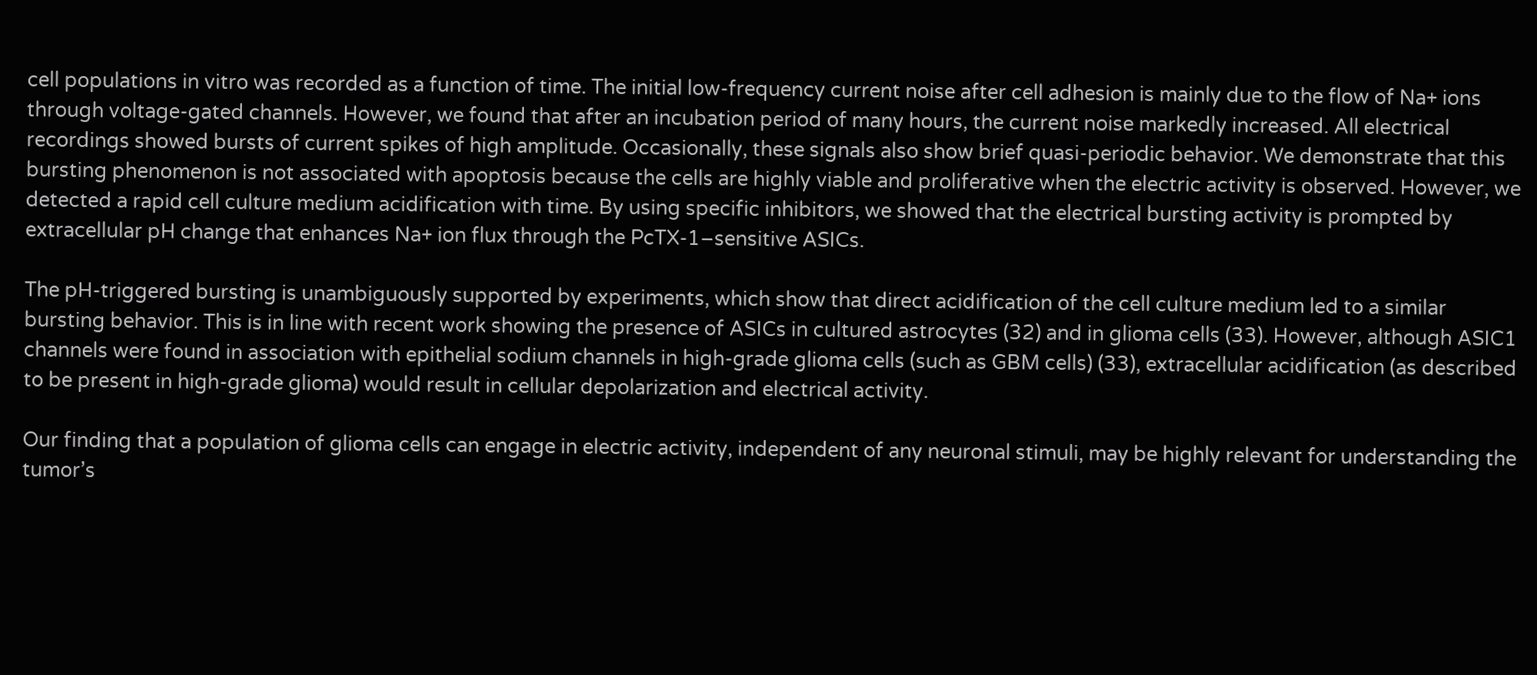cell populations in vitro was recorded as a function of time. The initial low-frequency current noise after cell adhesion is mainly due to the flow of Na+ ions through voltage-gated channels. However, we found that after an incubation period of many hours, the current noise markedly increased. All electrical recordings showed bursts of current spikes of high amplitude. Occasionally, these signals also show brief quasi-periodic behavior. We demonstrate that this bursting phenomenon is not associated with apoptosis because the cells are highly viable and proliferative when the electric activity is observed. However, we detected a rapid cell culture medium acidification with time. By using specific inhibitors, we showed that the electrical bursting activity is prompted by extracellular pH change that enhances Na+ ion flux through the PcTX-1–sensitive ASICs.

The pH-triggered bursting is unambiguously supported by experiments, which show that direct acidification of the cell culture medium led to a similar bursting behavior. This is in line with recent work showing the presence of ASICs in cultured astrocytes (32) and in glioma cells (33). However, although ASIC1 channels were found in association with epithelial sodium channels in high-grade glioma cells (such as GBM cells) (33), extracellular acidification (as described to be present in high-grade glioma) would result in cellular depolarization and electrical activity.

Our finding that a population of glioma cells can engage in electric activity, independent of any neuronal stimuli, may be highly relevant for understanding the tumor’s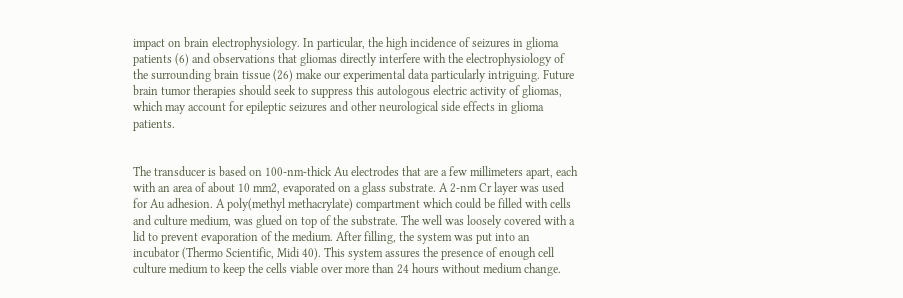impact on brain electrophysiology. In particular, the high incidence of seizures in glioma patients (6) and observations that gliomas directly interfere with the electrophysiology of the surrounding brain tissue (26) make our experimental data particularly intriguing. Future brain tumor therapies should seek to suppress this autologous electric activity of gliomas, which may account for epileptic seizures and other neurological side effects in glioma patients.


The transducer is based on 100-nm-thick Au electrodes that are a few millimeters apart, each with an area of about 10 mm2, evaporated on a glass substrate. A 2-nm Cr layer was used for Au adhesion. A poly(methyl methacrylate) compartment which could be filled with cells and culture medium, was glued on top of the substrate. The well was loosely covered with a lid to prevent evaporation of the medium. After filling, the system was put into an incubator (Thermo Scientific, Midi 40). This system assures the presence of enough cell culture medium to keep the cells viable over more than 24 hours without medium change.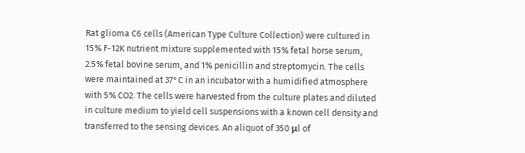Rat glioma C6 cells (American Type Culture Collection) were cultured in 15% F-12K nutrient mixture supplemented with 15% fetal horse serum, 2.5% fetal bovine serum, and 1% penicillin and streptomycin. The cells were maintained at 37°C in an incubator with a humidified atmosphere with 5% CO2. The cells were harvested from the culture plates and diluted in culture medium to yield cell suspensions with a known cell density and transferred to the sensing devices. An aliquot of 350 μl of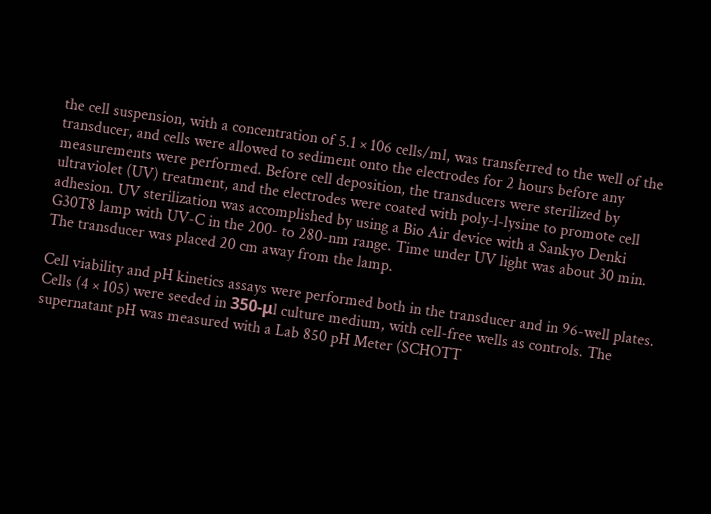the cell suspension, with a concentration of 5.1 × 106 cells/ml, was transferred to the well of the transducer, and cells were allowed to sediment onto the electrodes for 2 hours before any measurements were performed. Before cell deposition, the transducers were sterilized by ultraviolet (UV) treatment, and the electrodes were coated with poly-l-lysine to promote cell adhesion. UV sterilization was accomplished by using a Bio Air device with a Sankyo Denki G30T8 lamp with UV-C in the 200- to 280-nm range. Time under UV light was about 30 min. The transducer was placed 20 cm away from the lamp.

Cell viability and pH kinetics assays were performed both in the transducer and in 96-well plates. Cells (4 × 105) were seeded in 350-μl culture medium, with cell-free wells as controls. The supernatant pH was measured with a Lab 850 pH Meter (SCHOTT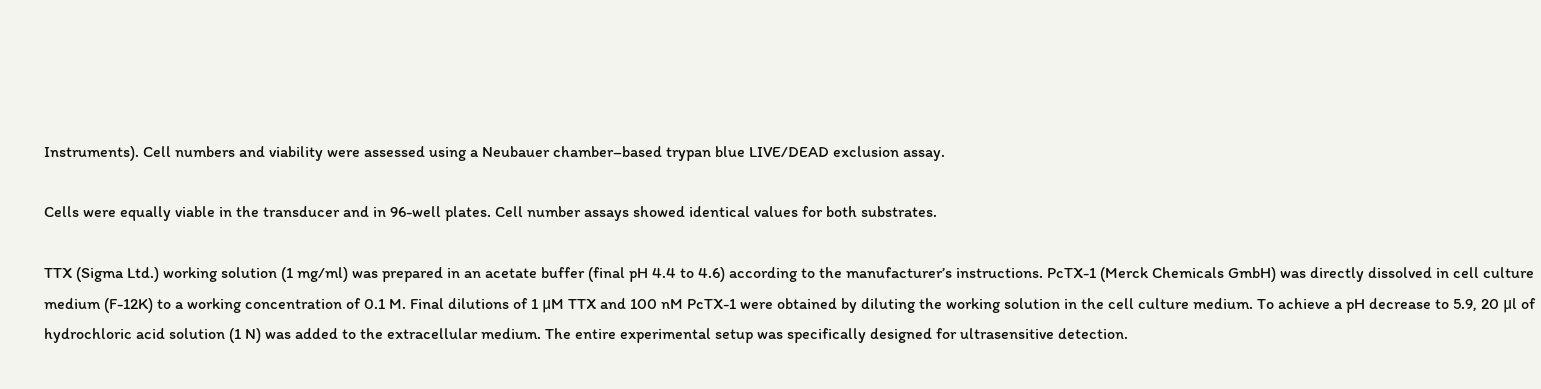Instruments). Cell numbers and viability were assessed using a Neubauer chamber–based trypan blue LIVE/DEAD exclusion assay.

Cells were equally viable in the transducer and in 96-well plates. Cell number assays showed identical values for both substrates.

TTX (Sigma Ltd.) working solution (1 mg/ml) was prepared in an acetate buffer (final pH 4.4 to 4.6) according to the manufacturer’s instructions. PcTX-1 (Merck Chemicals GmbH) was directly dissolved in cell culture medium (F-12K) to a working concentration of 0.1 M. Final dilutions of 1 μM TTX and 100 nM PcTX-1 were obtained by diluting the working solution in the cell culture medium. To achieve a pH decrease to 5.9, 20 μl of hydrochloric acid solution (1 N) was added to the extracellular medium. The entire experimental setup was specifically designed for ultrasensitive detection.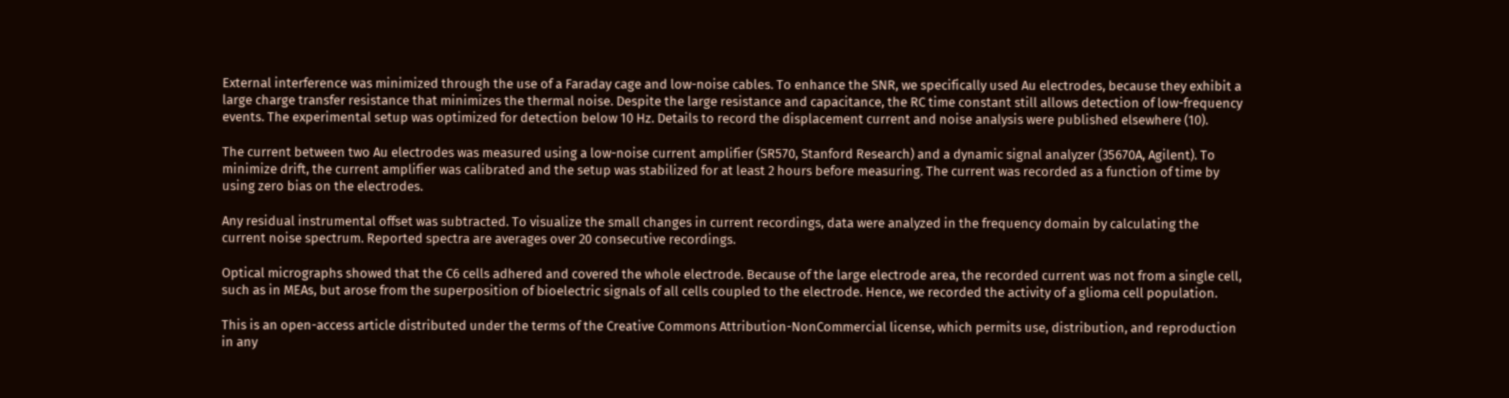External interference was minimized through the use of a Faraday cage and low-noise cables. To enhance the SNR, we specifically used Au electrodes, because they exhibit a large charge transfer resistance that minimizes the thermal noise. Despite the large resistance and capacitance, the RC time constant still allows detection of low-frequency events. The experimental setup was optimized for detection below 10 Hz. Details to record the displacement current and noise analysis were published elsewhere (10).

The current between two Au electrodes was measured using a low-noise current amplifier (SR570, Stanford Research) and a dynamic signal analyzer (35670A, Agilent). To minimize drift, the current amplifier was calibrated and the setup was stabilized for at least 2 hours before measuring. The current was recorded as a function of time by using zero bias on the electrodes.

Any residual instrumental offset was subtracted. To visualize the small changes in current recordings, data were analyzed in the frequency domain by calculating the current noise spectrum. Reported spectra are averages over 20 consecutive recordings.

Optical micrographs showed that the C6 cells adhered and covered the whole electrode. Because of the large electrode area, the recorded current was not from a single cell, such as in MEAs, but arose from the superposition of bioelectric signals of all cells coupled to the electrode. Hence, we recorded the activity of a glioma cell population.

This is an open-access article distributed under the terms of the Creative Commons Attribution-NonCommercial license, which permits use, distribution, and reproduction in any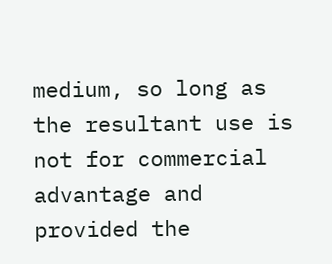medium, so long as the resultant use is not for commercial advantage and provided the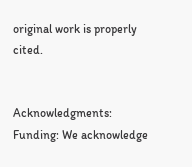original work is properly cited.


Acknowledgments: Funding: We acknowledge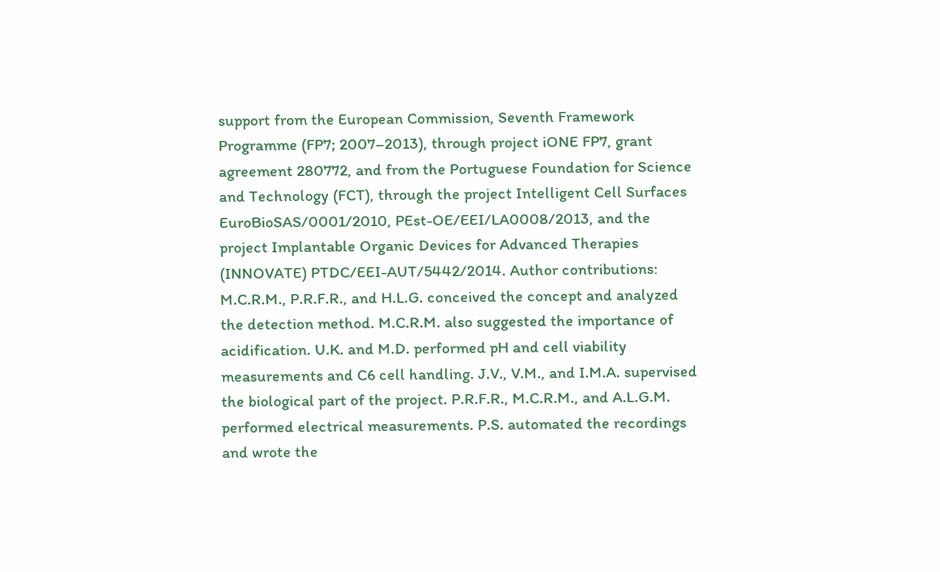support from the European Commission, Seventh Framework Programme (FP7; 2007–2013), through project iONE FP7, grant agreement 280772, and from the Portuguese Foundation for Science and Technology (FCT), through the project Intelligent Cell Surfaces EuroBioSAS/0001/2010, PEst-OE/EEI/LA0008/2013, and the project Implantable Organic Devices for Advanced Therapies (INNOVATE) PTDC/EEI-AUT/5442/2014. Author contributions: M.C.R.M., P.R.F.R., and H.L.G. conceived the concept and analyzed the detection method. M.C.R.M. also suggested the importance of acidification. U.K. and M.D. performed pH and cell viability measurements and C6 cell handling. J.V., V.M., and I.M.A. supervised the biological part of the project. P.R.F.R., M.C.R.M., and A.L.G.M. performed electrical measurements. P.S. automated the recordings and wrote the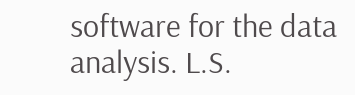software for the data analysis. L.S.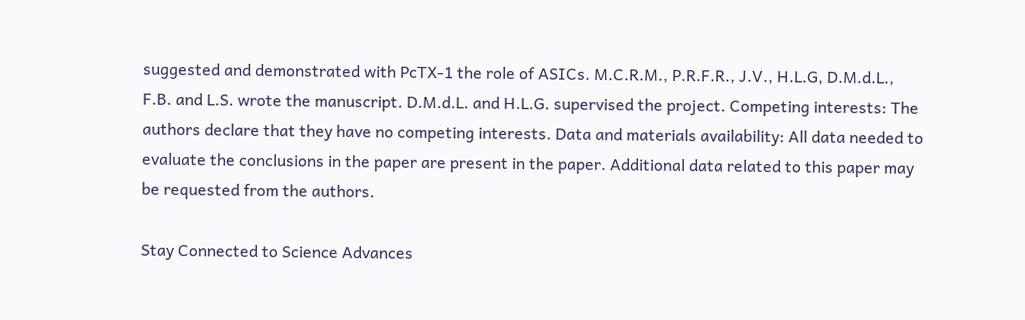suggested and demonstrated with PcTX-1 the role of ASICs. M.C.R.M., P.R.F.R., J.V., H.L.G, D.M.d.L., F.B. and L.S. wrote the manuscript. D.M.d.L. and H.L.G. supervised the project. Competing interests: The authors declare that they have no competing interests. Data and materials availability: All data needed to evaluate the conclusions in the paper are present in the paper. Additional data related to this paper may be requested from the authors.

Stay Connected to Science Advances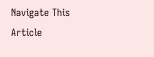Navigate This Article